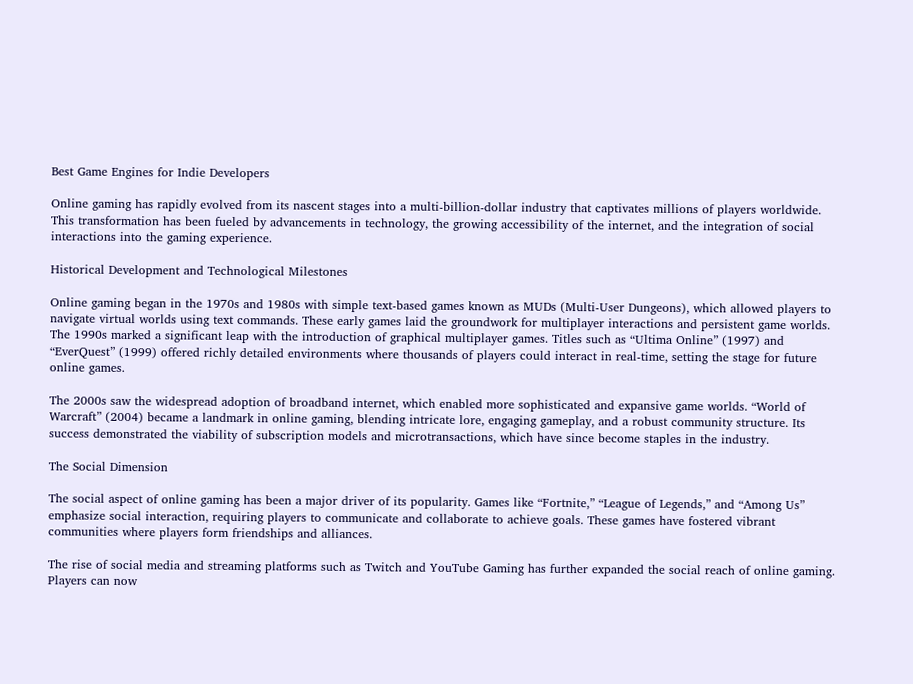Best Game Engines for Indie Developers

Online gaming has rapidly evolved from its nascent stages into a multi-billion-dollar industry that captivates millions of players worldwide. This transformation has been fueled by advancements in technology, the growing accessibility of the internet, and the integration of social interactions into the gaming experience.

Historical Development and Technological Milestones

Online gaming began in the 1970s and 1980s with simple text-based games known as MUDs (Multi-User Dungeons), which allowed players to navigate virtual worlds using text commands. These early games laid the groundwork for multiplayer interactions and persistent game worlds. The 1990s marked a significant leap with the introduction of graphical multiplayer games. Titles such as “Ultima Online” (1997) and “EverQuest” (1999) offered richly detailed environments where thousands of players could interact in real-time, setting the stage for future online games.

The 2000s saw the widespread adoption of broadband internet, which enabled more sophisticated and expansive game worlds. “World of Warcraft” (2004) became a landmark in online gaming, blending intricate lore, engaging gameplay, and a robust community structure. Its success demonstrated the viability of subscription models and microtransactions, which have since become staples in the industry.

The Social Dimension

The social aspect of online gaming has been a major driver of its popularity. Games like “Fortnite,” “League of Legends,” and “Among Us” emphasize social interaction, requiring players to communicate and collaborate to achieve goals. These games have fostered vibrant communities where players form friendships and alliances.

The rise of social media and streaming platforms such as Twitch and YouTube Gaming has further expanded the social reach of online gaming. Players can now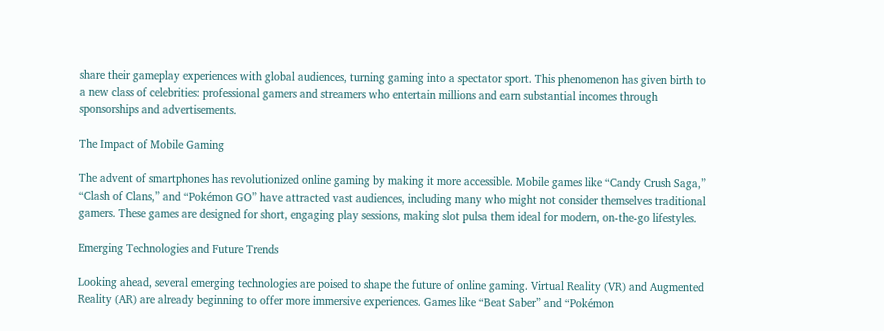share their gameplay experiences with global audiences, turning gaming into a spectator sport. This phenomenon has given birth to a new class of celebrities: professional gamers and streamers who entertain millions and earn substantial incomes through sponsorships and advertisements.

The Impact of Mobile Gaming

The advent of smartphones has revolutionized online gaming by making it more accessible. Mobile games like “Candy Crush Saga,” “Clash of Clans,” and “Pokémon GO” have attracted vast audiences, including many who might not consider themselves traditional gamers. These games are designed for short, engaging play sessions, making slot pulsa them ideal for modern, on-the-go lifestyles.

Emerging Technologies and Future Trends

Looking ahead, several emerging technologies are poised to shape the future of online gaming. Virtual Reality (VR) and Augmented Reality (AR) are already beginning to offer more immersive experiences. Games like “Beat Saber” and “Pokémon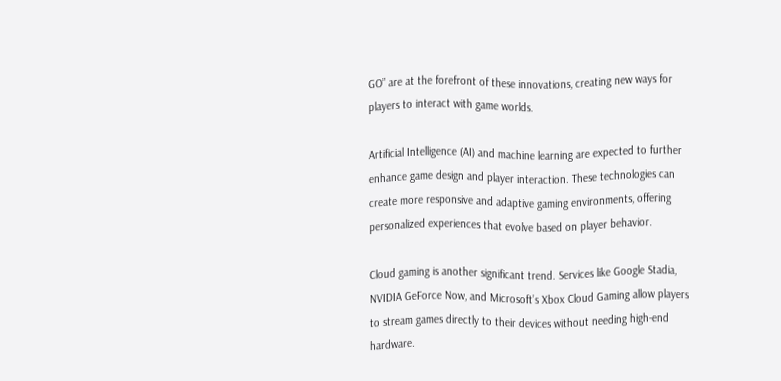GO” are at the forefront of these innovations, creating new ways for players to interact with game worlds.

Artificial Intelligence (AI) and machine learning are expected to further enhance game design and player interaction. These technologies can create more responsive and adaptive gaming environments, offering personalized experiences that evolve based on player behavior.

Cloud gaming is another significant trend. Services like Google Stadia, NVIDIA GeForce Now, and Microsoft’s Xbox Cloud Gaming allow players to stream games directly to their devices without needing high-end hardware.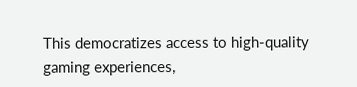This democratizes access to high-quality gaming experiences,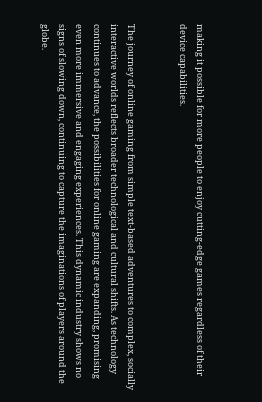making it possible for more people to enjoy cutting-edge games regardless of their device capabilities.


The journey of online gaming from simple text-based adventures to complex, socially interactive worlds reflects broader technological and cultural shifts. As technology continues to advance, the possibilities for online gaming are expanding, promising even more immersive and engaging experiences. This dynamic industry shows no signs of slowing down, continuing to capture the imaginations of players around the globe.